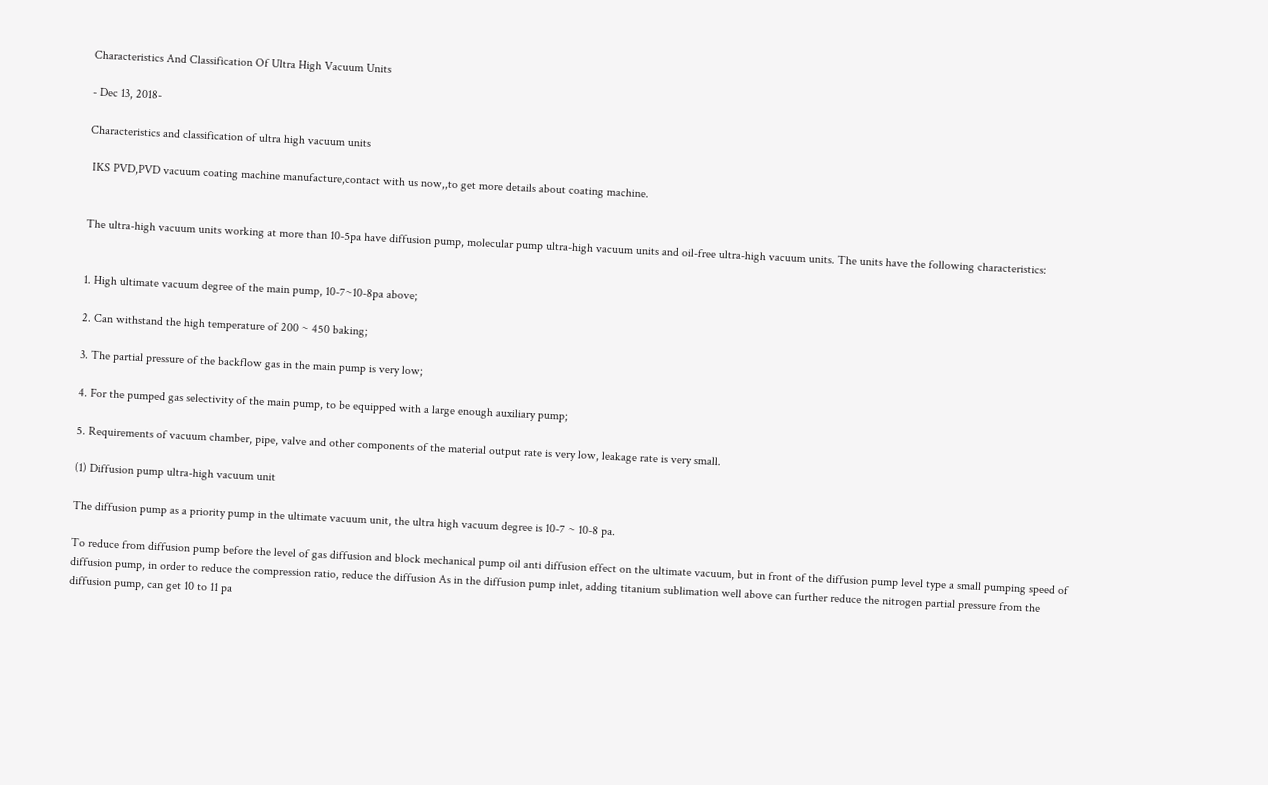Characteristics And Classification Of Ultra High Vacuum Units

- Dec 13, 2018-

Characteristics and classification of ultra high vacuum units

 IKS PVD,PVD vacuum coating machine manufacture,contact with us now,,to get more details about coating machine.


The ultra-high vacuum units working at more than 10-5pa have diffusion pump, molecular pump ultra-high vacuum units and oil-free ultra-high vacuum units. The units have the following characteristics:


1. High ultimate vacuum degree of the main pump, 10-7~10-8pa above;

2. Can withstand the high temperature of 200 ~ 450 baking;

3. The partial pressure of the backflow gas in the main pump is very low;

4. For the pumped gas selectivity of the main pump, to be equipped with a large enough auxiliary pump;

5. Requirements of vacuum chamber, pipe, valve and other components of the material output rate is very low, leakage rate is very small.

(1) Diffusion pump ultra-high vacuum unit

The diffusion pump as a priority pump in the ultimate vacuum unit, the ultra high vacuum degree is 10-7 ~ 10-8 pa.

To reduce from diffusion pump before the level of gas diffusion and block mechanical pump oil anti diffusion effect on the ultimate vacuum, but in front of the diffusion pump level type a small pumping speed of diffusion pump, in order to reduce the compression ratio, reduce the diffusion As in the diffusion pump inlet, adding titanium sublimation well above can further reduce the nitrogen partial pressure from the diffusion pump, can get 10 to 11 pa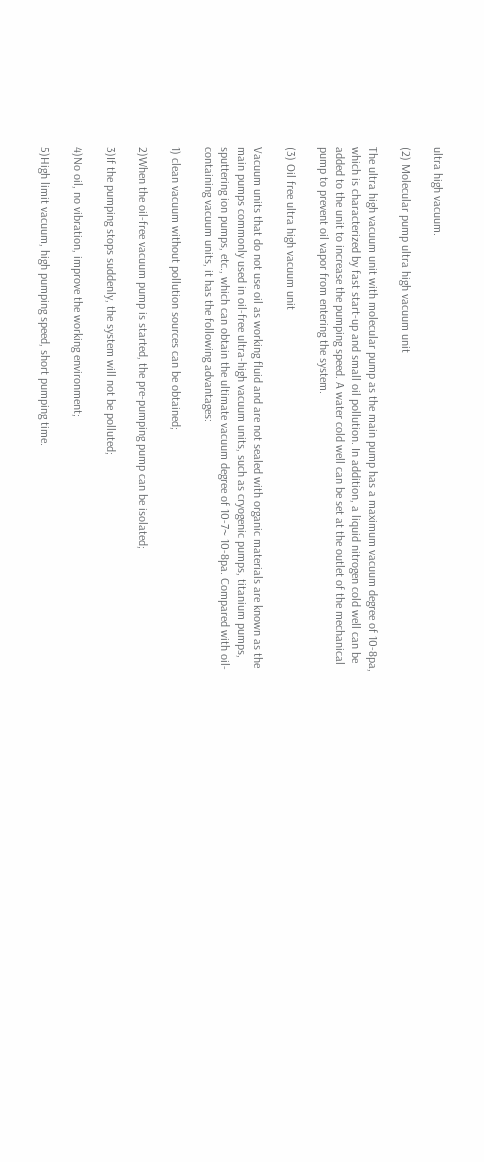ultra high vacuum.

(2) Molecular pump ultra high vacuum unit

The ultra high vacuum unit with molecular pump as the main pump has a maximum vacuum degree of 10-8pa, which is characterized by fast start-up and small oil pollution. In addition, a liquid nitrogen cold well can be added to the unit to increase the pumping speed. A water cold well can be set at the outlet of the mechanical pump to prevent oil vapor from entering the system.

(3) Oil free ultra high vacuum unit

Vacuum units that do not use oil as working fluid and are not sealed with organic materials are known as the main pumps commonly used in oil-free ultra-high vacuum units, such as cryogenic pumps, titanium pumps, sputtering ion pumps, etc., which can obtain the ultimate vacuum degree of 10-7~ 10-8pa. Compared with oil-containing vacuum units, it has the following advantages:

1) clean vacuum without pollution sources can be obtained;

2)When the oil-free vacuum pump is started, the pre-pumping pump can be isolated;

3)If the pumping stops suddenly, the system will not be polluted;

4)No oil, no vibration, improve the working environment;

5)High limit vacuum, high pumping speed, short pumping time.